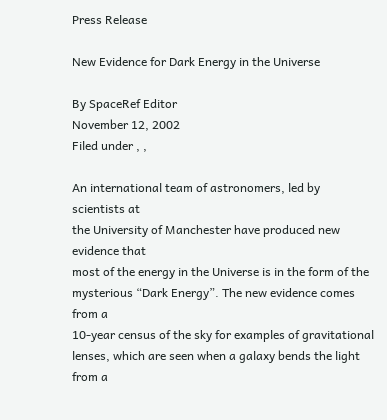Press Release

New Evidence for Dark Energy in the Universe

By SpaceRef Editor
November 12, 2002
Filed under , ,

An international team of astronomers, led by scientists at
the University of Manchester have produced new evidence that
most of the energy in the Universe is in the form of the
mysterious “Dark Energy”. The new evidence comes from a
10-year census of the sky for examples of gravitational
lenses, which are seen when a galaxy bends the light from a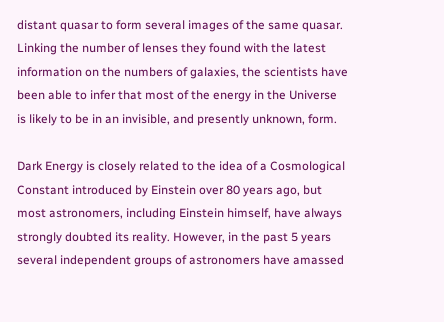distant quasar to form several images of the same quasar.
Linking the number of lenses they found with the latest
information on the numbers of galaxies, the scientists have
been able to infer that most of the energy in the Universe
is likely to be in an invisible, and presently unknown, form.

Dark Energy is closely related to the idea of a Cosmological
Constant introduced by Einstein over 80 years ago, but
most astronomers, including Einstein himself, have always
strongly doubted its reality. However, in the past 5 years
several independent groups of astronomers have amassed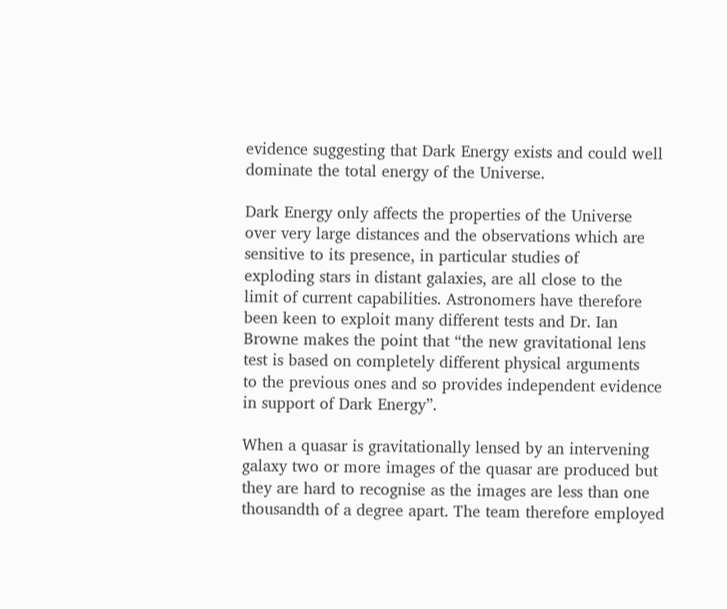evidence suggesting that Dark Energy exists and could well
dominate the total energy of the Universe.

Dark Energy only affects the properties of the Universe
over very large distances and the observations which are
sensitive to its presence, in particular studies of
exploding stars in distant galaxies, are all close to the
limit of current capabilities. Astronomers have therefore
been keen to exploit many different tests and Dr. Ian
Browne makes the point that “the new gravitational lens
test is based on completely different physical arguments
to the previous ones and so provides independent evidence
in support of Dark Energy”.

When a quasar is gravitationally lensed by an intervening
galaxy two or more images of the quasar are produced but
they are hard to recognise as the images are less than one
thousandth of a degree apart. The team therefore employed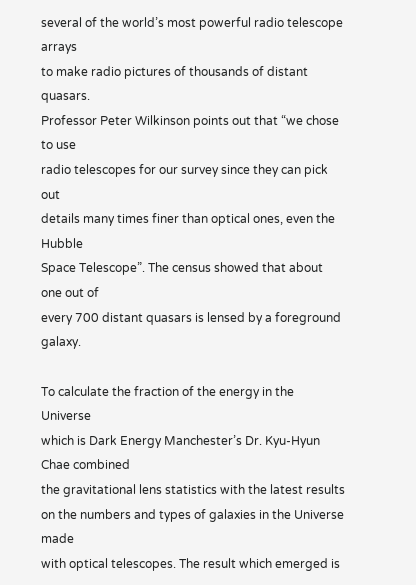several of the world’s most powerful radio telescope arrays
to make radio pictures of thousands of distant quasars.
Professor Peter Wilkinson points out that “we chose to use
radio telescopes for our survey since they can pick out
details many times finer than optical ones, even the Hubble
Space Telescope”. The census showed that about one out of
every 700 distant quasars is lensed by a foreground galaxy.

To calculate the fraction of the energy in the Universe
which is Dark Energy Manchester’s Dr. Kyu-Hyun Chae combined
the gravitational lens statistics with the latest results
on the numbers and types of galaxies in the Universe made
with optical telescopes. The result which emerged is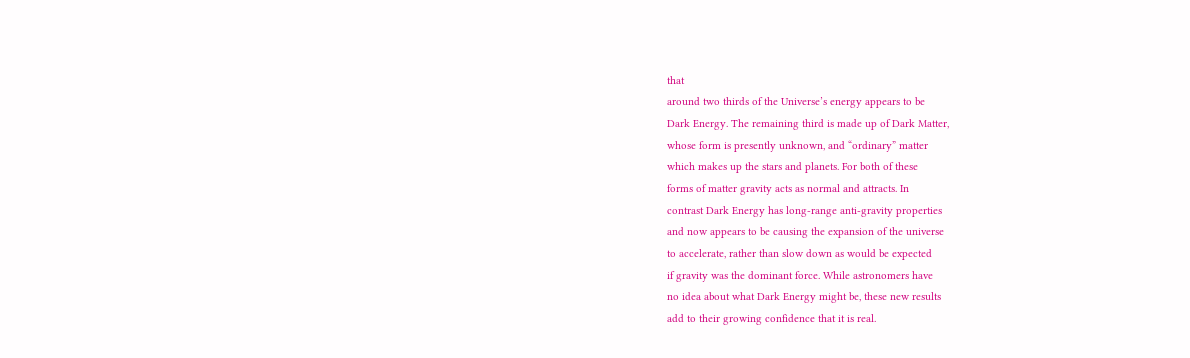that
around two thirds of the Universe’s energy appears to be
Dark Energy. The remaining third is made up of Dark Matter,
whose form is presently unknown, and “ordinary” matter
which makes up the stars and planets. For both of these
forms of matter gravity acts as normal and attracts. In
contrast Dark Energy has long-range anti-gravity properties
and now appears to be causing the expansion of the universe
to accelerate, rather than slow down as would be expected
if gravity was the dominant force. While astronomers have
no idea about what Dark Energy might be, these new results
add to their growing confidence that it is real.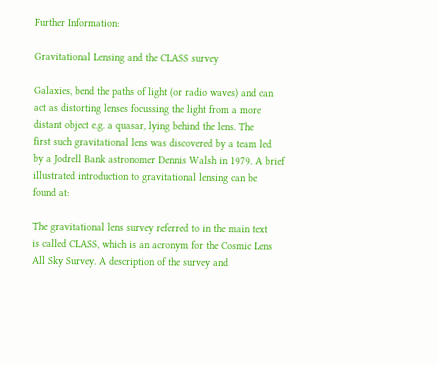Further Information:

Gravitational Lensing and the CLASS survey

Galaxies, bend the paths of light (or radio waves) and can
act as distorting lenses focussing the light from a more
distant object e.g. a quasar, lying behind the lens. The
first such gravitational lens was discovered by a team led
by a Jodrell Bank astronomer Dennis Walsh in 1979. A brief
illustrated introduction to gravitational lensing can be
found at:

The gravitational lens survey referred to in the main text
is called CLASS, which is an acronym for the Cosmic Lens
All Sky Survey. A description of the survey and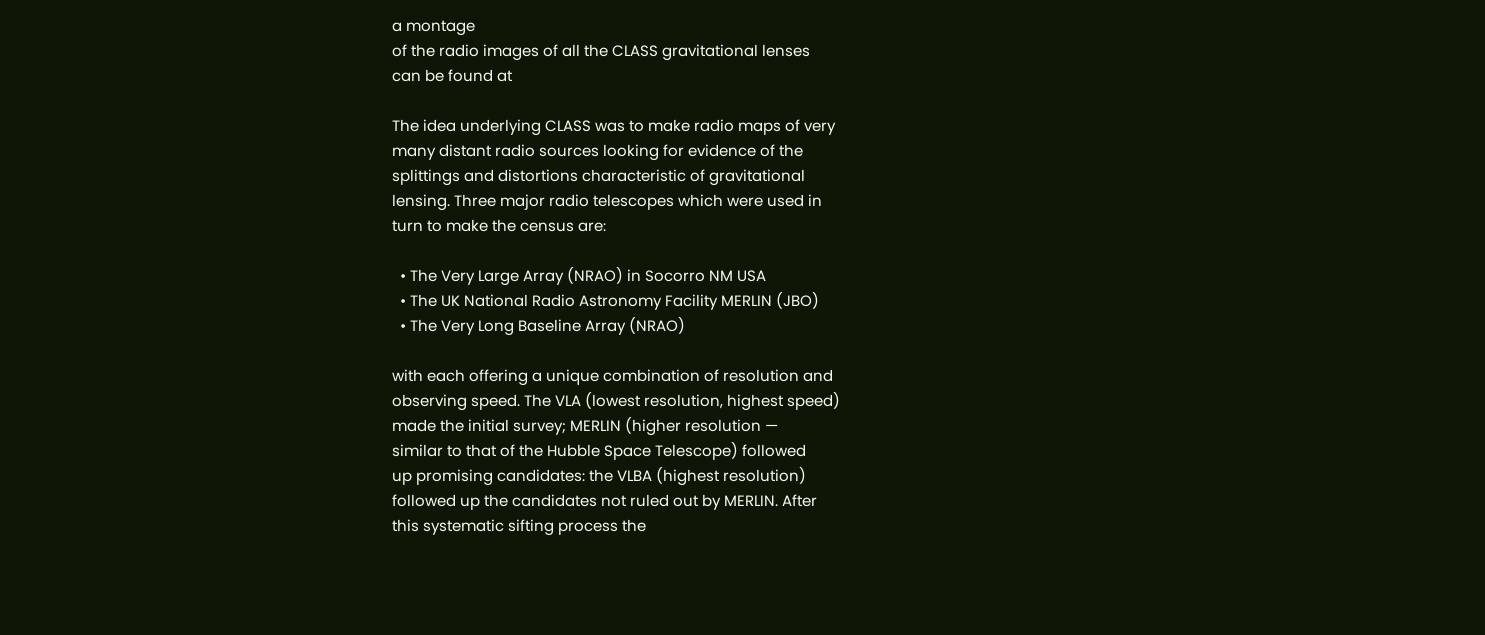a montage
of the radio images of all the CLASS gravitational lenses
can be found at

The idea underlying CLASS was to make radio maps of very
many distant radio sources looking for evidence of the
splittings and distortions characteristic of gravitational
lensing. Three major radio telescopes which were used in
turn to make the census are:

  • The Very Large Array (NRAO) in Socorro NM USA
  • The UK National Radio Astronomy Facility MERLIN (JBO)
  • The Very Long Baseline Array (NRAO)

with each offering a unique combination of resolution and
observing speed. The VLA (lowest resolution, highest speed)
made the initial survey; MERLIN (higher resolution —
similar to that of the Hubble Space Telescope) followed
up promising candidates: the VLBA (highest resolution)
followed up the candidates not ruled out by MERLIN. After
this systematic sifting process the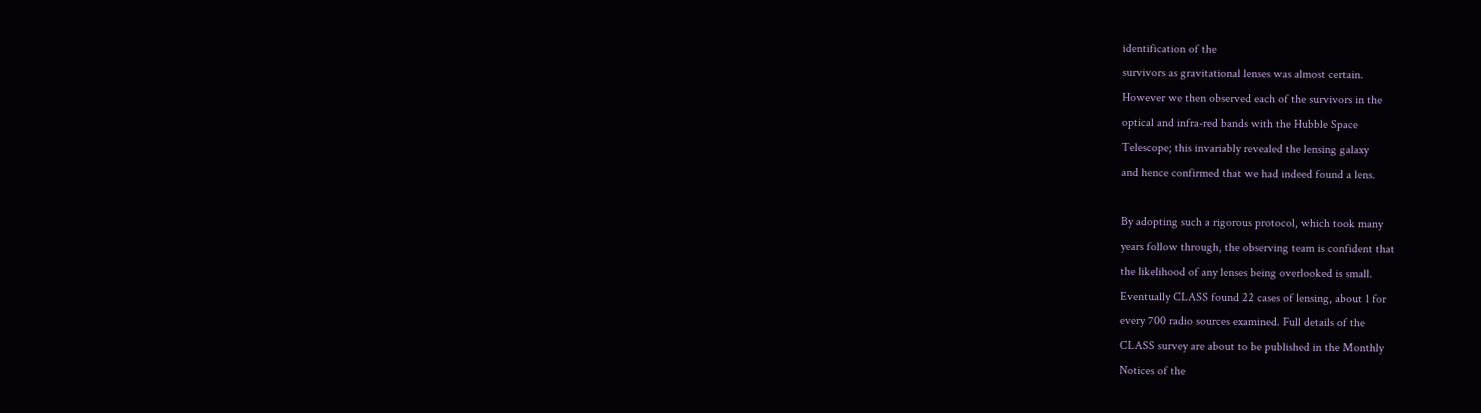identification of the
survivors as gravitational lenses was almost certain.
However we then observed each of the survivors in the
optical and infra-red bands with the Hubble Space
Telescope; this invariably revealed the lensing galaxy
and hence confirmed that we had indeed found a lens.

By adopting such a rigorous protocol, which took many
years follow through, the observing team is confident that
the likelihood of any lenses being overlooked is small.
Eventually CLASS found 22 cases of lensing, about 1 for
every 700 radio sources examined. Full details of the
CLASS survey are about to be published in the Monthly
Notices of the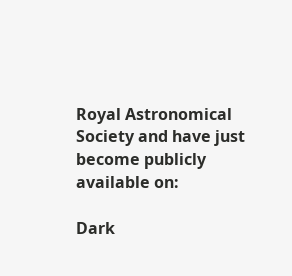Royal Astronomical Society and have just
become publicly available on:

Dark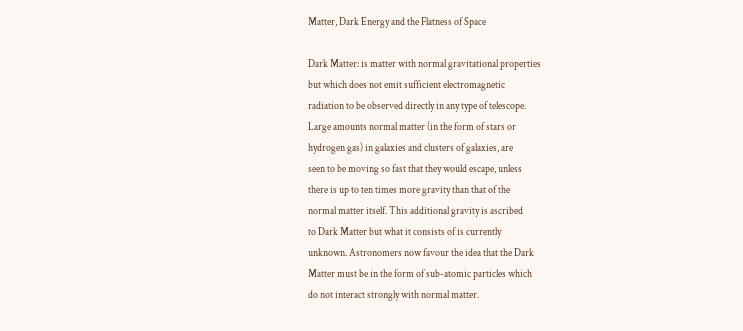Matter, Dark Energy and the Flatness of Space

Dark Matter: is matter with normal gravitational properties
but which does not emit sufficient electromagnetic
radiation to be observed directly in any type of telescope.
Large amounts normal matter (in the form of stars or
hydrogen gas) in galaxies and clusters of galaxies, are
seen to be moving so fast that they would escape, unless
there is up to ten times more gravity than that of the
normal matter itself. This additional gravity is ascribed
to Dark Matter but what it consists of is currently
unknown. Astronomers now favour the idea that the Dark
Matter must be in the form of sub-atomic particles which
do not interact strongly with normal matter.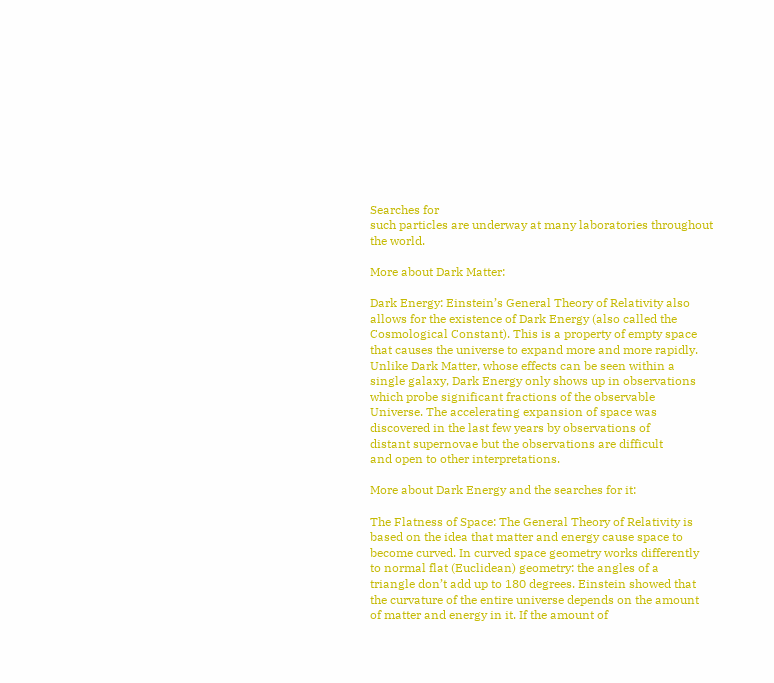Searches for
such particles are underway at many laboratories throughout
the world.

More about Dark Matter:

Dark Energy: Einstein’s General Theory of Relativity also
allows for the existence of Dark Energy (also called the
Cosmological Constant). This is a property of empty space
that causes the universe to expand more and more rapidly.
Unlike Dark Matter, whose effects can be seen within a
single galaxy, Dark Energy only shows up in observations
which probe significant fractions of the observable
Universe. The accelerating expansion of space was
discovered in the last few years by observations of
distant supernovae but the observations are difficult
and open to other interpretations.

More about Dark Energy and the searches for it:

The Flatness of Space: The General Theory of Relativity is
based on the idea that matter and energy cause space to
become curved. In curved space geometry works differently
to normal flat (Euclidean) geometry: the angles of a
triangle don’t add up to 180 degrees. Einstein showed that
the curvature of the entire universe depends on the amount
of matter and energy in it. If the amount of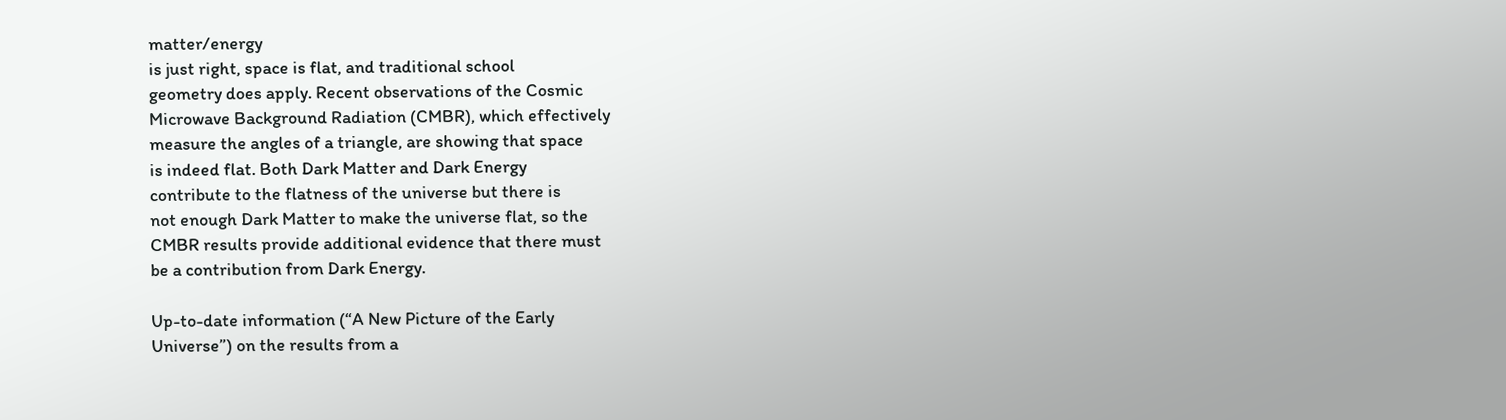matter/energy
is just right, space is flat, and traditional school
geometry does apply. Recent observations of the Cosmic
Microwave Background Radiation (CMBR), which effectively
measure the angles of a triangle, are showing that space
is indeed flat. Both Dark Matter and Dark Energy
contribute to the flatness of the universe but there is
not enough Dark Matter to make the universe flat, so the
CMBR results provide additional evidence that there must
be a contribution from Dark Energy.

Up-to-date information (“A New Picture of the Early
Universe”) on the results from a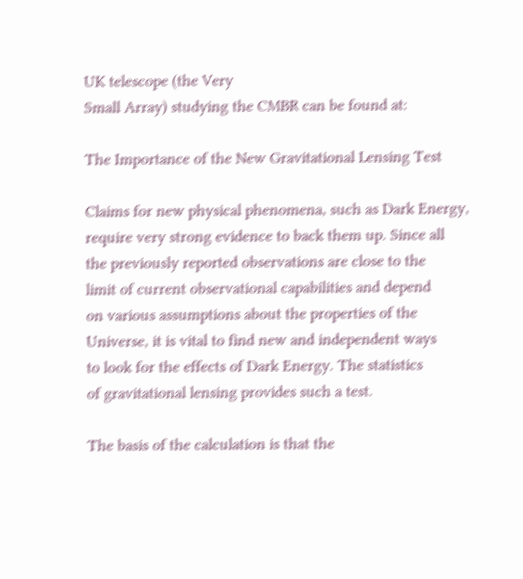UK telescope (the Very
Small Array) studying the CMBR can be found at:

The Importance of the New Gravitational Lensing Test

Claims for new physical phenomena, such as Dark Energy,
require very strong evidence to back them up. Since all
the previously reported observations are close to the
limit of current observational capabilities and depend
on various assumptions about the properties of the
Universe, it is vital to find new and independent ways
to look for the effects of Dark Energy. The statistics
of gravitational lensing provides such a test.

The basis of the calculation is that the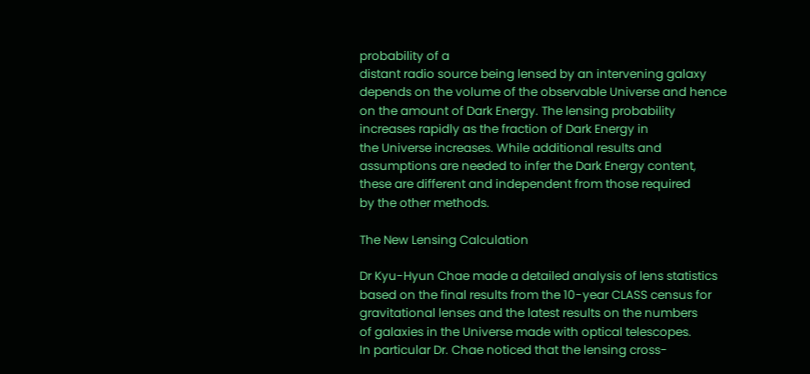probability of a
distant radio source being lensed by an intervening galaxy
depends on the volume of the observable Universe and hence
on the amount of Dark Energy. The lensing probability
increases rapidly as the fraction of Dark Energy in
the Universe increases. While additional results and
assumptions are needed to infer the Dark Energy content,
these are different and independent from those required
by the other methods.

The New Lensing Calculation

Dr Kyu-Hyun Chae made a detailed analysis of lens statistics
based on the final results from the 10-year CLASS census for
gravitational lenses and the latest results on the numbers
of galaxies in the Universe made with optical telescopes.
In particular Dr. Chae noticed that the lensing cross-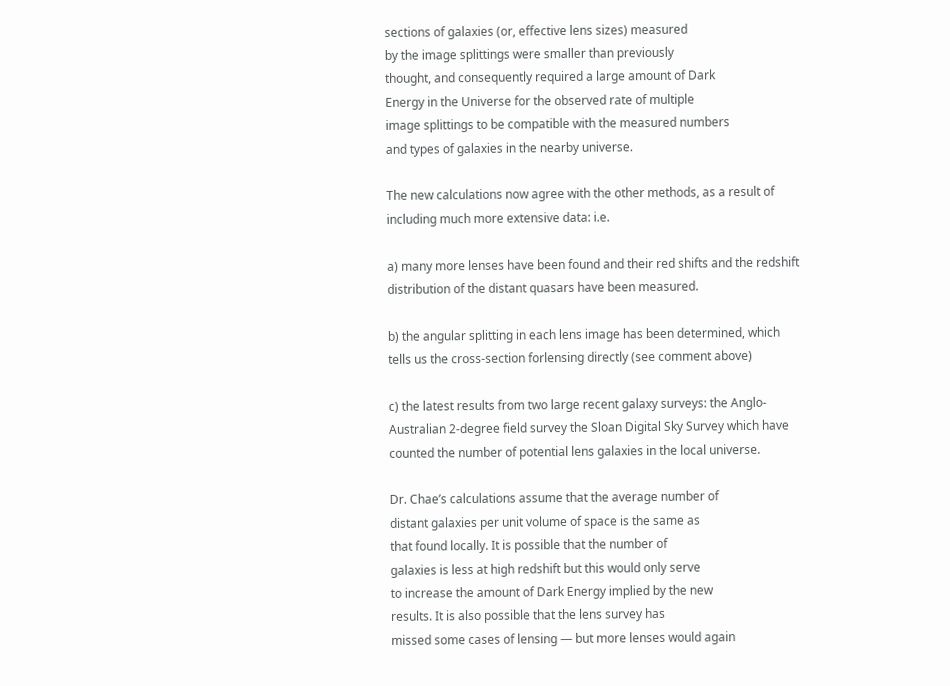sections of galaxies (or, effective lens sizes) measured
by the image splittings were smaller than previously
thought, and consequently required a large amount of Dark
Energy in the Universe for the observed rate of multiple
image splittings to be compatible with the measured numbers
and types of galaxies in the nearby universe.

The new calculations now agree with the other methods, as a result of including much more extensive data: i.e.

a) many more lenses have been found and their red shifts and the redshift distribution of the distant quasars have been measured.

b) the angular splitting in each lens image has been determined, which tells us the cross-section forlensing directly (see comment above)

c) the latest results from two large recent galaxy surveys: the Anglo-Australian 2-degree field survey the Sloan Digital Sky Survey which have counted the number of potential lens galaxies in the local universe.

Dr. Chae’s calculations assume that the average number of
distant galaxies per unit volume of space is the same as
that found locally. It is possible that the number of
galaxies is less at high redshift but this would only serve
to increase the amount of Dark Energy implied by the new
results. It is also possible that the lens survey has
missed some cases of lensing — but more lenses would again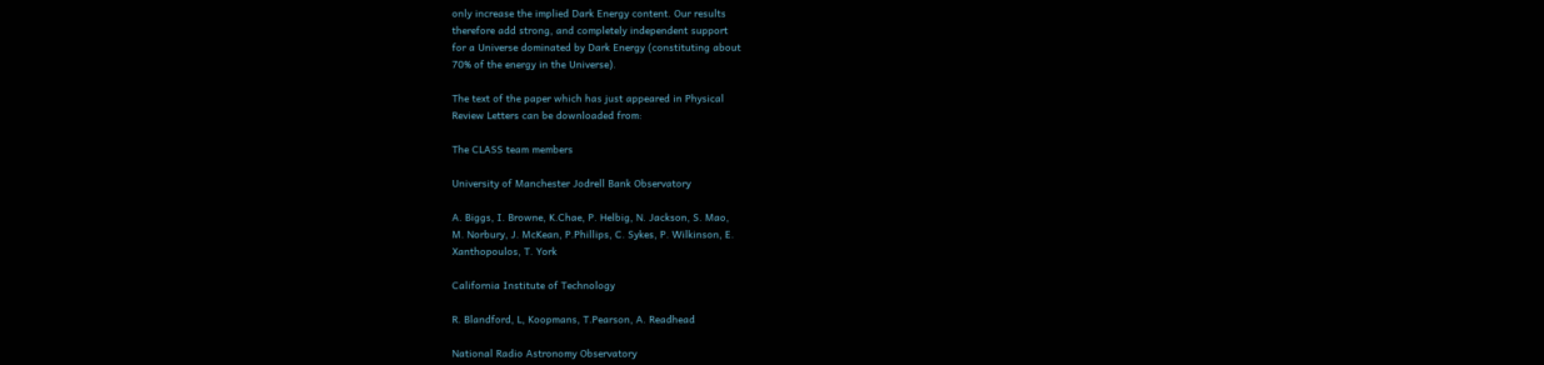only increase the implied Dark Energy content. Our results
therefore add strong, and completely independent support
for a Universe dominated by Dark Energy (constituting about
70% of the energy in the Universe).

The text of the paper which has just appeared in Physical
Review Letters can be downloaded from:

The CLASS team members

University of Manchester Jodrell Bank Observatory

A. Biggs, I. Browne, K.Chae, P. Helbig, N. Jackson, S. Mao,
M. Norbury, J. McKean, P.Phillips, C. Sykes, P. Wilkinson, E.
Xanthopoulos, T. York

California Institute of Technology

R. Blandford, L, Koopmans, T.Pearson, A. Readhead

National Radio Astronomy Observatory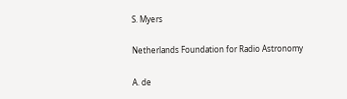S. Myers

Netherlands Foundation for Radio Astronomy

A. de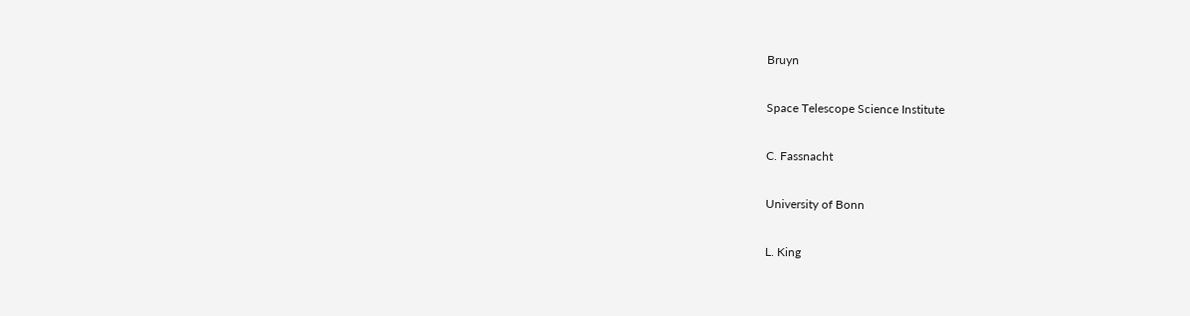Bruyn

Space Telescope Science Institute

C. Fassnacht

University of Bonn

L. King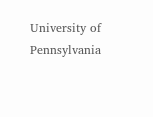University of Pennsylvania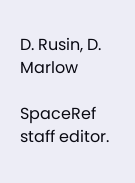D. Rusin, D. Marlow

SpaceRef staff editor.